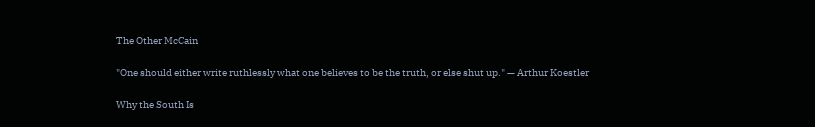The Other McCain

"One should either write ruthlessly what one believes to be the truth, or else shut up." — Arthur Koestler

Why the South Is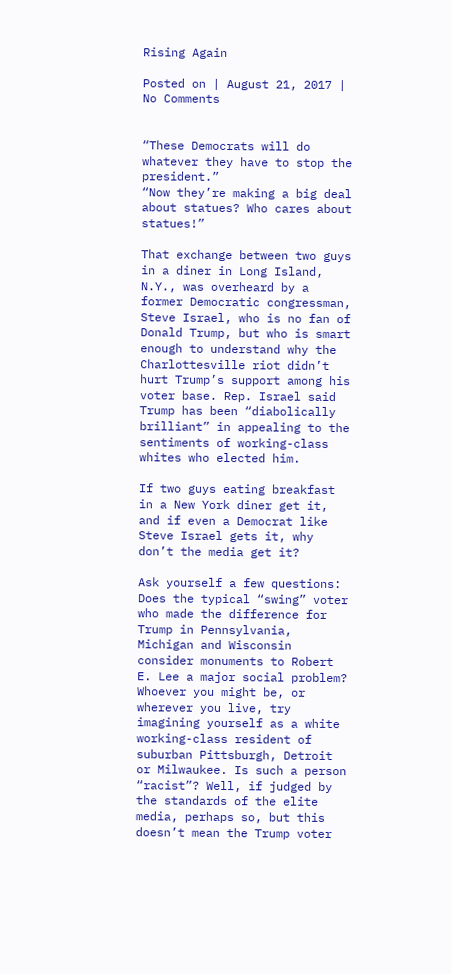Rising Again

Posted on | August 21, 2017 | No Comments


“These Democrats will do whatever they have to stop the president.”
“Now they’re making a big deal about statues? Who cares about statues!”

That exchange between two guys in a diner in Long Island, N.Y., was overheard by a former Democratic congressman, Steve Israel, who is no fan of Donald Trump, but who is smart enough to understand why the Charlottesville riot didn’t hurt Trump’s support among his voter base. Rep. Israel said Trump has been “diabolically brilliant” in appealing to the sentiments of working-class whites who elected him.

If two guys eating breakfast in a New York diner get it, and if even a Democrat like Steve Israel gets it, why don’t the media get it?

Ask yourself a few questions: Does the typical “swing” voter who made the difference for Trump in Pennsylvania, Michigan and Wisconsin consider monuments to Robert E. Lee a major social problem? Whoever you might be, or wherever you live, try imagining yourself as a white working-class resident of suburban Pittsburgh, Detroit or Milwaukee. Is such a person “racist”? Well, if judged by the standards of the elite media, perhaps so, but this doesn’t mean the Trump voter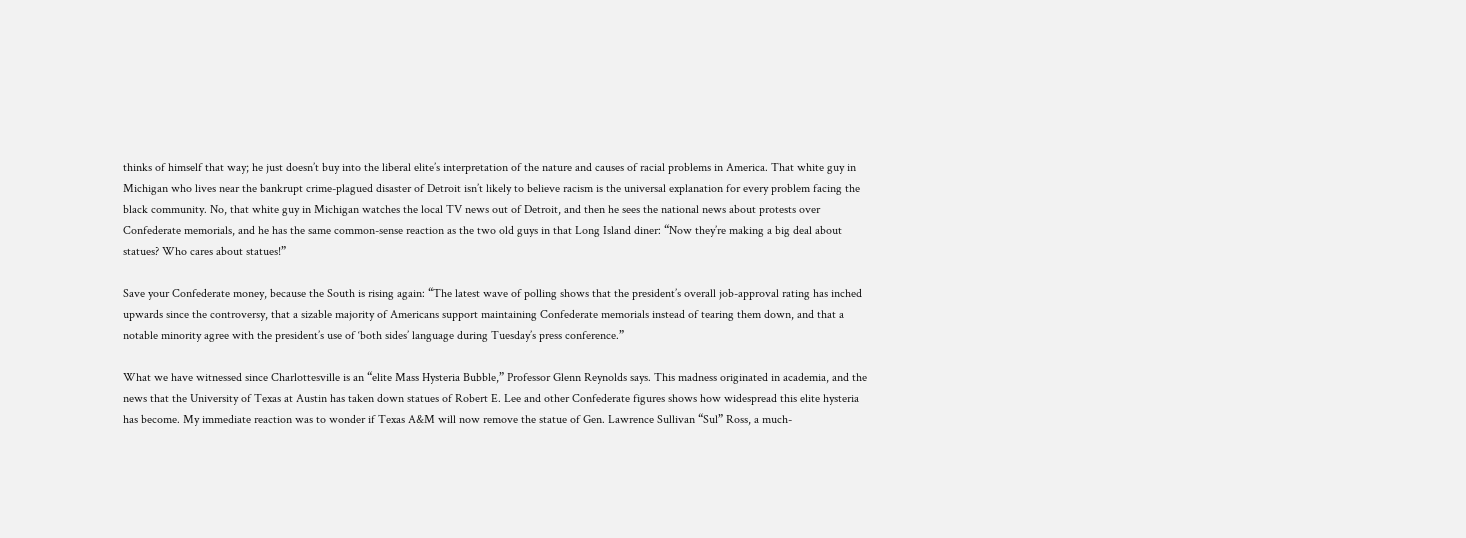thinks of himself that way; he just doesn’t buy into the liberal elite’s interpretation of the nature and causes of racial problems in America. That white guy in Michigan who lives near the bankrupt crime-plagued disaster of Detroit isn’t likely to believe racism is the universal explanation for every problem facing the black community. No, that white guy in Michigan watches the local TV news out of Detroit, and then he sees the national news about protests over Confederate memorials, and he has the same common-sense reaction as the two old guys in that Long Island diner: “Now they’re making a big deal about statues? Who cares about statues!”

Save your Confederate money, because the South is rising again: “The latest wave of polling shows that the president’s overall job-approval rating has inched upwards since the controversy, that a sizable majority of Americans support maintaining Confederate memorials instead of tearing them down, and that a notable minority agree with the president’s use of ‘both sides’ language during Tuesday’s press conference.”

What we have witnessed since Charlottesville is an “elite Mass Hysteria Bubble,” Professor Glenn Reynolds says. This madness originated in academia, and the news that the University of Texas at Austin has taken down statues of Robert E. Lee and other Confederate figures shows how widespread this elite hysteria has become. My immediate reaction was to wonder if Texas A&M will now remove the statue of Gen. Lawrence Sullivan “Sul” Ross, a much-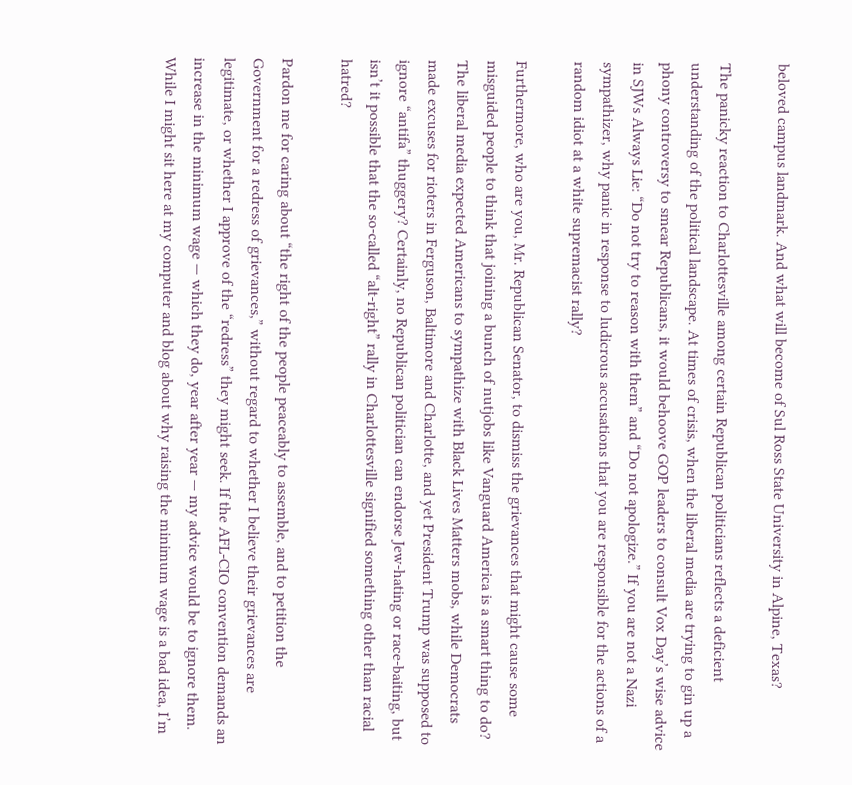beloved campus landmark. And what will become of Sul Ross State University in Alpine, Texas?

The panicky reaction to Charlottesville among certain Republican politicians reflects a deficient understanding of the political landscape. At times of crisis, when the liberal media are trying to gin up a phony controversy to smear Republicans, it would behoove GOP leaders to consult Vox Day’s wise advice in SJWs Always Lie: “Do not try to reason with them” and “Do not apologize.” If you are not a Nazi sympathizer, why panic in response to ludicrous accusations that you are responsible for the actions of a random idiot at a white supremacist rally?

Furthermore, who are you, Mr. Republican Senator, to dismiss the grievances that might cause some misguided people to think that joining a bunch of nutjobs like Vanguard America is a smart thing to do? The liberal media expected Americans to sympathize with Black Lives Matters mobs, while Democrats made excuses for rioters in Ferguson, Baltimore and Charlotte, and yet President Trump was supposed to ignore “antifa” thuggery? Certainly, no Republican politician can endorse Jew-hating or race-baiting, but isn’t it possible that the so-called “alt-right” rally in Charlottesville signified something other than racial hatred?

Pardon me for caring about “the right of the people peaceably to assemble, and to petition the Government for a redress of grievances,” without regard to whether I believe their grievances are legitimate, or whether I approve of the “redress” they might seek. If the AFL-CIO convention demands an increase in the minimum wage — which they do, year after year — my advice would be to ignore them. While I might sit here at my computer and blog about why raising the minimum wage is a bad idea, I’m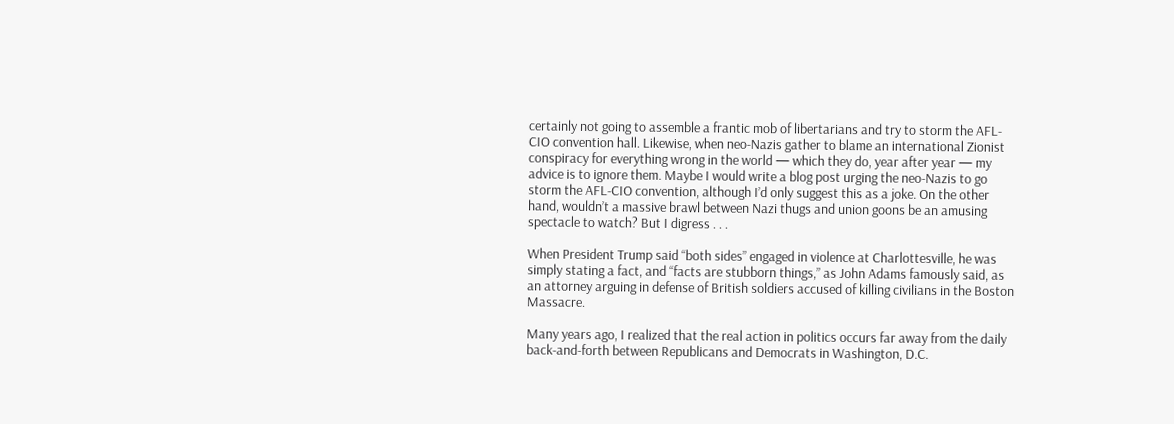certainly not going to assemble a frantic mob of libertarians and try to storm the AFL-CIO convention hall. Likewise, when neo-Nazis gather to blame an international Zionist conspiracy for everything wrong in the world — which they do, year after year — my advice is to ignore them. Maybe I would write a blog post urging the neo-Nazis to go storm the AFL-CIO convention, although I’d only suggest this as a joke. On the other hand, wouldn’t a massive brawl between Nazi thugs and union goons be an amusing spectacle to watch? But I digress . . .

When President Trump said “both sides” engaged in violence at Charlottesville, he was simply stating a fact, and “facts are stubborn things,” as John Adams famously said, as an attorney arguing in defense of British soldiers accused of killing civilians in the Boston Massacre.

Many years ago, I realized that the real action in politics occurs far away from the daily back-and-forth between Republicans and Democrats in Washington, D.C.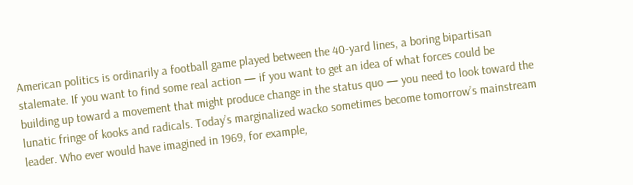American politics is ordinarily a football game played between the 40-yard lines, a boring bipartisan stalemate. If you want to find some real action — if you want to get an idea of what forces could be building up toward a movement that might produce change in the status quo — you need to look toward the lunatic fringe of kooks and radicals. Today’s marginalized wacko sometimes become tomorrow’s mainstream leader. Who ever would have imagined in 1969, for example,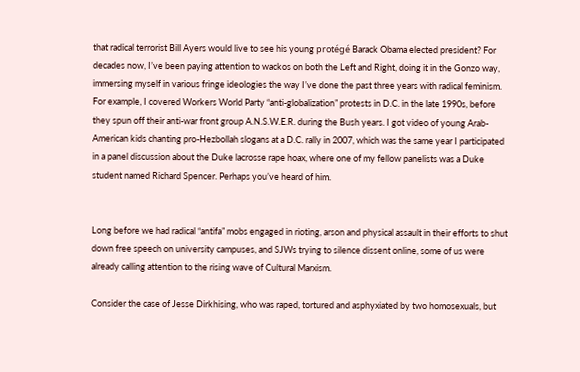that radical terrorist Bill Ayers would live to see his young protégé Barack Obama elected president? For decades now, I’ve been paying attention to wackos on both the Left and Right, doing it in the Gonzo way, immersing myself in various fringe ideologies the way I’ve done the past three years with radical feminism. For example, I covered Workers World Party “anti-globalization” protests in D.C. in the late 1990s, before they spun off their anti-war front group A.N.S.W.E.R. during the Bush years. I got video of young Arab-American kids chanting pro-Hezbollah slogans at a D.C. rally in 2007, which was the same year I participated in a panel discussion about the Duke lacrosse rape hoax, where one of my fellow panelists was a Duke student named Richard Spencer. Perhaps you’ve heard of him.


Long before we had radical “antifa” mobs engaged in rioting, arson and physical assault in their efforts to shut down free speech on university campuses, and SJWs trying to silence dissent online, some of us were already calling attention to the rising wave of Cultural Marxism.

Consider the case of Jesse Dirkhising, who was raped, tortured and asphyxiated by two homosexuals, but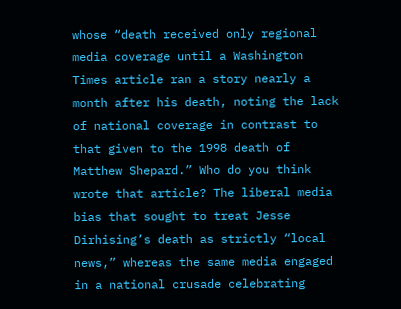whose “death received only regional media coverage until a Washington Times article ran a story nearly a month after his death, noting the lack of national coverage in contrast to that given to the 1998 death of Matthew Shepard.” Who do you think wrote that article? The liberal media bias that sought to treat Jesse Dirhising’s death as strictly “local news,” whereas the same media engaged in a national crusade celebrating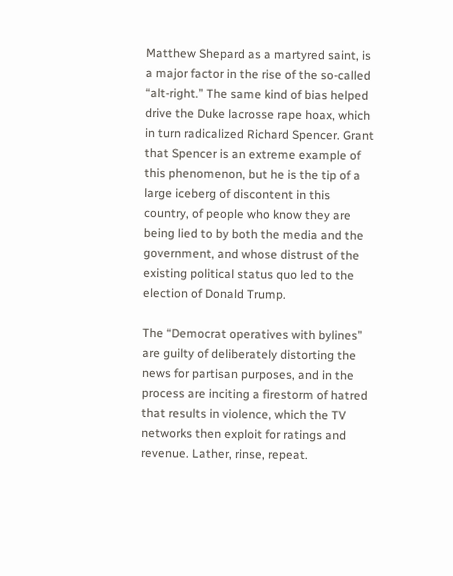Matthew Shepard as a martyred saint, is a major factor in the rise of the so-called “alt-right.” The same kind of bias helped drive the Duke lacrosse rape hoax, which in turn radicalized Richard Spencer. Grant that Spencer is an extreme example of this phenomenon, but he is the tip of a large iceberg of discontent in this country, of people who know they are being lied to by both the media and the government, and whose distrust of the existing political status quo led to the election of Donald Trump.

The “Democrat operatives with bylines” are guilty of deliberately distorting the news for partisan purposes, and in the process are inciting a firestorm of hatred that results in violence, which the TV networks then exploit for ratings and revenue. Lather, rinse, repeat.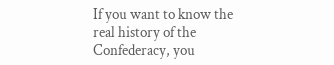If you want to know the real history of the Confederacy, you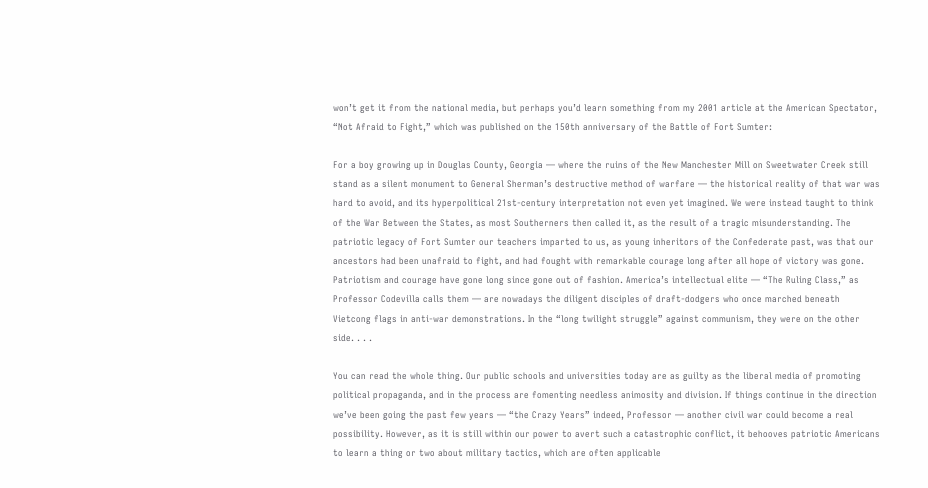won’t get it from the national media, but perhaps you’d learn something from my 2001 article at the American Spectator, “Not Afraid to Fight,” which was published on the 150th anniversary of the Battle of Fort Sumter:

For a boy growing up in Douglas County, Georgia — where the ruins of the New Manchester Mill on Sweetwater Creek still stand as a silent monument to General Sherman’s destructive method of warfare — the historical reality of that war was hard to avoid, and its hyperpolitical 21st-century interpretation not even yet imagined. We were instead taught to think of the War Between the States, as most Southerners then called it, as the result of a tragic misunderstanding. The patriotic legacy of Fort Sumter our teachers imparted to us, as young inheritors of the Confederate past, was that our ancestors had been unafraid to fight, and had fought with remarkable courage long after all hope of victory was gone.
Patriotism and courage have gone long since gone out of fashion. America’s intellectual elite — “The Ruling Class,” as Professor Codevilla calls them — are nowadays the diligent disciples of draft-dodgers who once marched beneath Vietcong flags in anti-war demonstrations. In the “long twilight struggle” against communism, they were on the other side. . . .

You can read the whole thing. Our public schools and universities today are as guilty as the liberal media of promoting political propaganda, and in the process are fomenting needless animosity and division. If things continue in the direction we’ve been going the past few years — “the Crazy Years” indeed, Professor — another civil war could become a real possibility. However, as it is still within our power to avert such a catastrophic conflict, it behooves patriotic Americans to learn a thing or two about military tactics, which are often applicable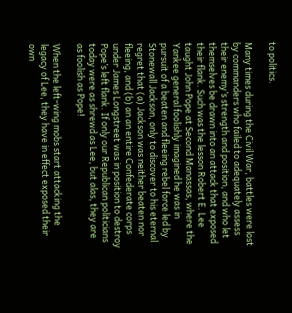to politics.

Many times during the Civil War, battles were lost by commanders who failed to adequately assess their enemy’s strength and position, and who let themselves be drawn into an attack that exposed their flank. Such was the lesson Robert E. Lee taught John Pope at Second Manassas, where the Yankee general foolishly imagined he was in pursuit of a beaten and fleeing rebel force led by Stonewall Jackson, only to discover to his eternal regret that (a) Jackson was neither beaten nor fleeing, and (b) an an entire Confederate corps under James Longstreet was in position to destroy Pope’s left flank. If only our Republican politicians today were as shrewd as Lee, but alas, they are as foolish as Pope!

When the left-wing mobs start attacking the legacy of Lee, they have in effect exposed their own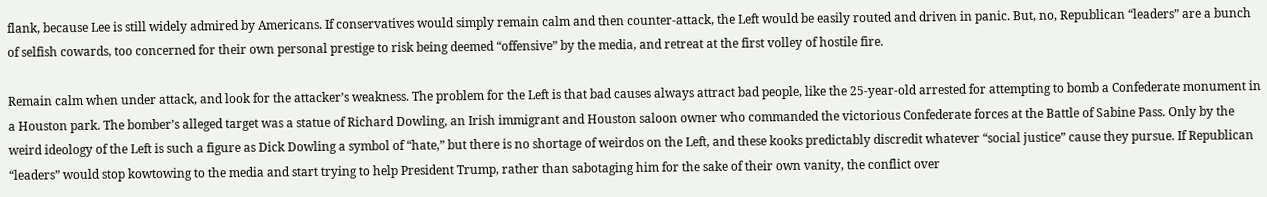flank, because Lee is still widely admired by Americans. If conservatives would simply remain calm and then counter-attack, the Left would be easily routed and driven in panic. But, no, Republican “leaders” are a bunch of selfish cowards, too concerned for their own personal prestige to risk being deemed “offensive” by the media, and retreat at the first volley of hostile fire.

Remain calm when under attack, and look for the attacker’s weakness. The problem for the Left is that bad causes always attract bad people, like the 25-year-old arrested for attempting to bomb a Confederate monument in a Houston park. The bomber’s alleged target was a statue of Richard Dowling, an Irish immigrant and Houston saloon owner who commanded the victorious Confederate forces at the Battle of Sabine Pass. Only by the weird ideology of the Left is such a figure as Dick Dowling a symbol of “hate,” but there is no shortage of weirdos on the Left, and these kooks predictably discredit whatever “social justice” cause they pursue. If Republican “leaders” would stop kowtowing to the media and start trying to help President Trump, rather than sabotaging him for the sake of their own vanity, the conflict over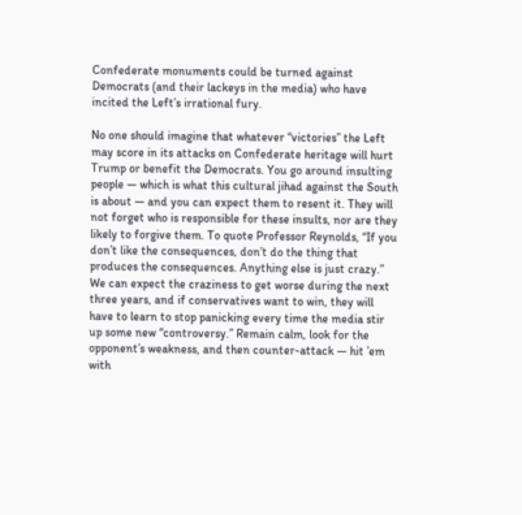Confederate monuments could be turned against Democrats (and their lackeys in the media) who have incited the Left’s irrational fury.

No one should imagine that whatever “victories” the Left may score in its attacks on Confederate heritage will hurt Trump or benefit the Democrats. You go around insulting people — which is what this cultural jihad against the South is about — and you can expect them to resent it. They will not forget who is responsible for these insults, nor are they likely to forgive them. To quote Professor Reynolds, “If you don’t like the consequences, don’t do the thing that produces the consequences. Anything else is just crazy.” We can expect the craziness to get worse during the next three years, and if conservatives want to win, they will have to learn to stop panicking every time the media stir up some new “controversy.” Remain calm, look for the opponent’s weakness, and then counter-attack — hit ’em with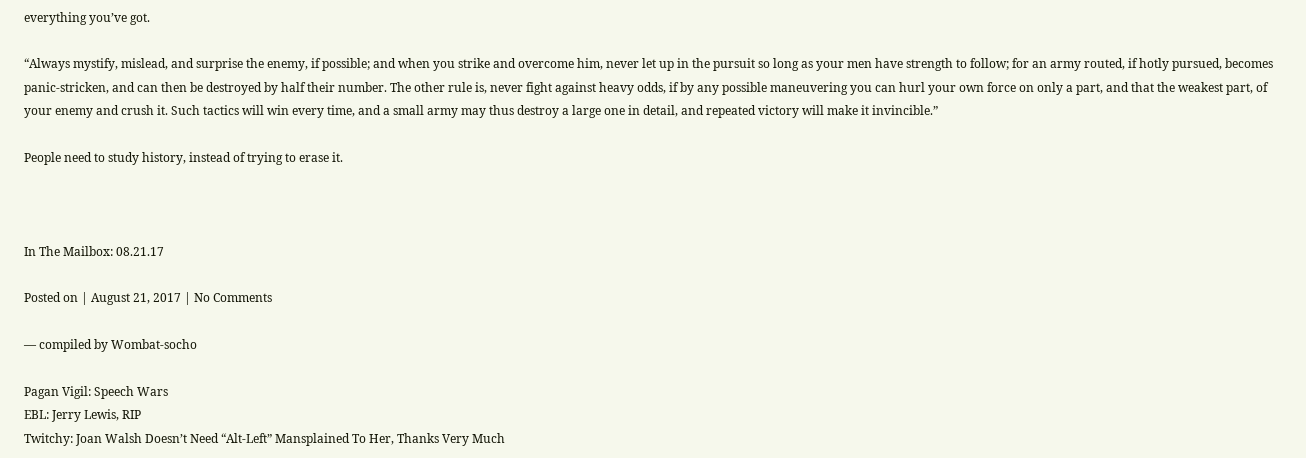everything you’ve got.

“Always mystify, mislead, and surprise the enemy, if possible; and when you strike and overcome him, never let up in the pursuit so long as your men have strength to follow; for an army routed, if hotly pursued, becomes panic-stricken, and can then be destroyed by half their number. The other rule is, never fight against heavy odds, if by any possible maneuvering you can hurl your own force on only a part, and that the weakest part, of your enemy and crush it. Such tactics will win every time, and a small army may thus destroy a large one in detail, and repeated victory will make it invincible.”

People need to study history, instead of trying to erase it.



In The Mailbox: 08.21.17

Posted on | August 21, 2017 | No Comments

— compiled by Wombat-socho

Pagan Vigil: Speech Wars
EBL: Jerry Lewis, RIP
Twitchy: Joan Walsh Doesn’t Need “Alt-Left” Mansplained To Her, Thanks Very Much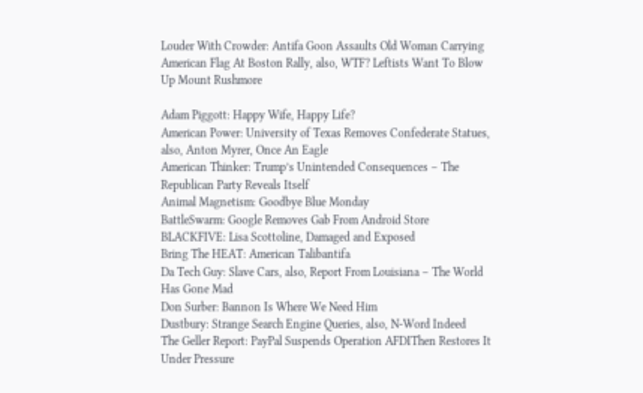Louder With Crowder: Antifa Goon Assaults Old Woman Carrying American Flag At Boston Rally, also, WTF? Leftists Want To Blow Up Mount Rushmore

Adam Piggott: Happy Wife, Happy Life?
American Power: University of Texas Removes Confederate Statues, also, Anton Myrer, Once An Eagle
American Thinker: Trump’s Unintended Consequences – The Republican Party Reveals Itself
Animal Magnetism: Goodbye Blue Monday
BattleSwarm: Google Removes Gab From Android Store
BLACKFIVE: Lisa Scottoline, Damaged and Exposed
Bring The HEAT: American Talibantifa
Da Tech Guy: Slave Cars, also, Report From Louisiana – The World Has Gone Mad
Don Surber: Bannon Is Where We Need Him
Dustbury: Strange Search Engine Queries, also, N-Word Indeed
The Geller Report: PayPal Suspends Operation AFDIThen Restores It Under Pressure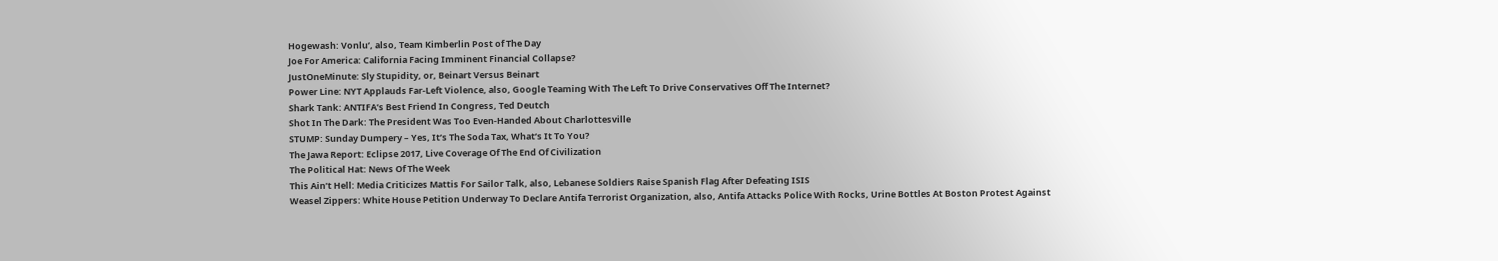Hogewash: Vonlu’, also, Team Kimberlin Post of The Day
Joe For America: California Facing Imminent Financial Collapse?
JustOneMinute: Sly Stupidity, or, Beinart Versus Beinart
Power Line: NYT Applauds Far-Left Violence, also, Google Teaming With The Left To Drive Conservatives Off The Internet?
Shark Tank: ANTIFA’s Best Friend In Congress, Ted Deutch
Shot In The Dark: The President Was Too Even-Handed About Charlottesville
STUMP: Sunday Dumpery – Yes, It’s The Soda Tax, What’s It To You?
The Jawa Report: Eclipse 2017, Live Coverage Of The End Of Civilization
The Political Hat: News Of The Week
This Ain’t Hell: Media Criticizes Mattis For Sailor Talk, also, Lebanese Soldiers Raise Spanish Flag After Defeating ISIS
Weasel Zippers: White House Petition Underway To Declare Antifa Terrorist Organization, also, Antifa Attacks Police With Rocks, Urine Bottles At Boston Protest Against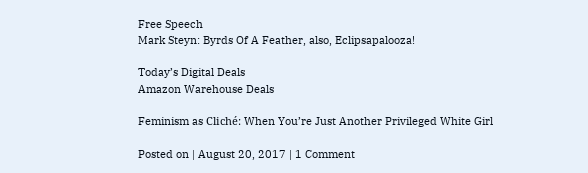Free Speech
Mark Steyn: Byrds Of A Feather, also, Eclipsapalooza!

Today’s Digital Deals
Amazon Warehouse Deals

Feminism as Cliché: When You’re Just Another Privileged White Girl

Posted on | August 20, 2017 | 1 Comment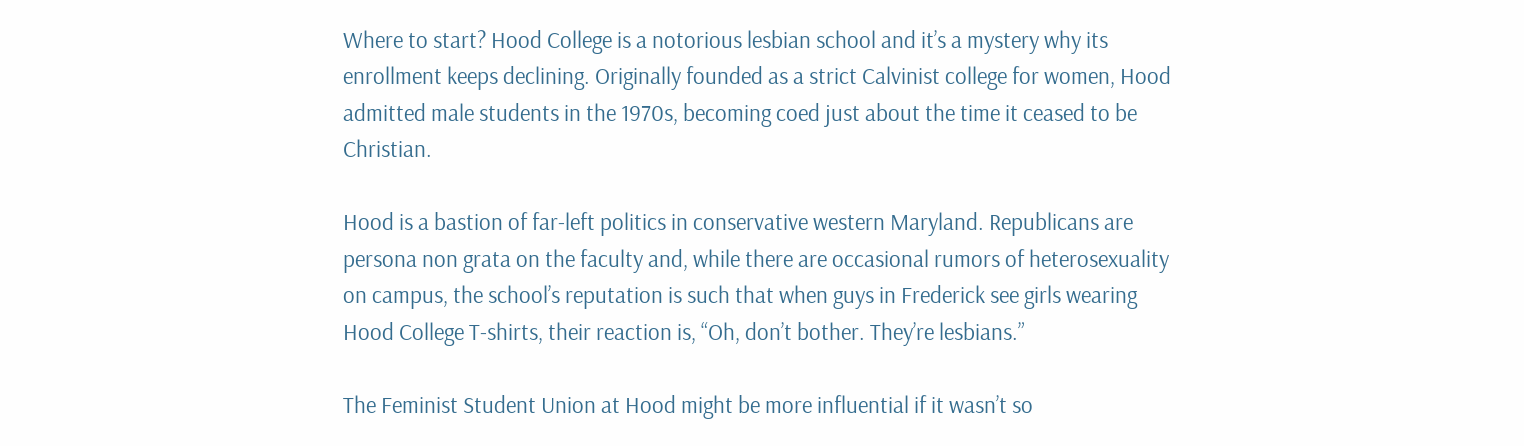Where to start? Hood College is a notorious lesbian school and it’s a mystery why its enrollment keeps declining. Originally founded as a strict Calvinist college for women, Hood admitted male students in the 1970s, becoming coed just about the time it ceased to be Christian.

Hood is a bastion of far-left politics in conservative western Maryland. Republicans are persona non grata on the faculty and, while there are occasional rumors of heterosexuality on campus, the school’s reputation is such that when guys in Frederick see girls wearing Hood College T-shirts, their reaction is, “Oh, don’t bother. They’re lesbians.”

The Feminist Student Union at Hood might be more influential if it wasn’t so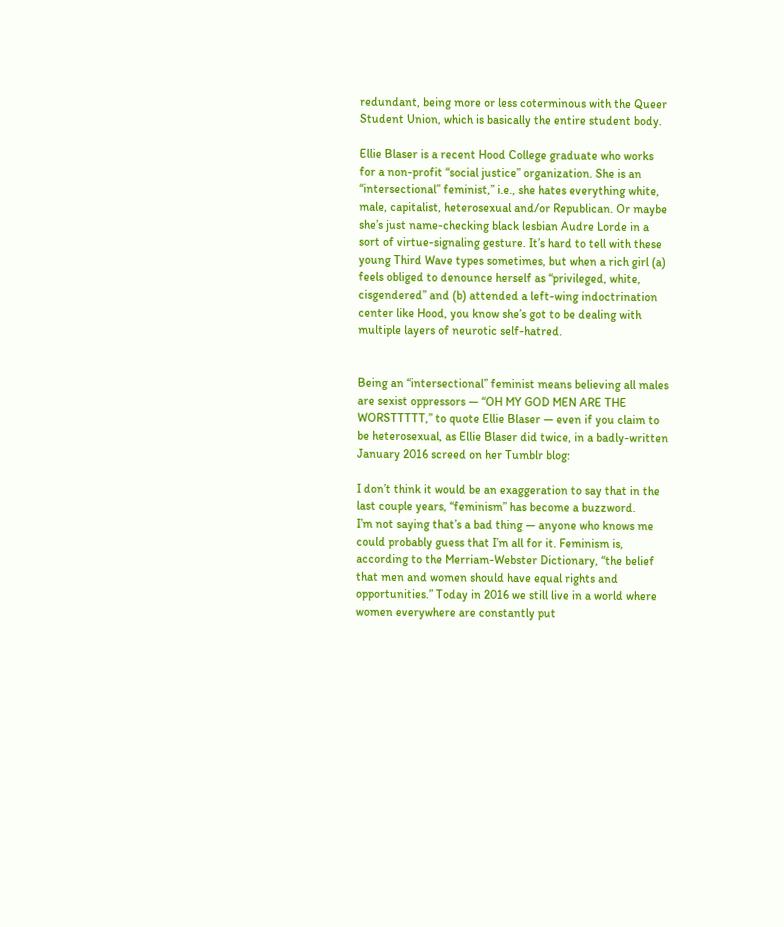redundant, being more or less coterminous with the Queer Student Union, which is basically the entire student body.

Ellie Blaser is a recent Hood College graduate who works for a non-profit “social justice” organization. She is an “intersectional” feminist,” i.e., she hates everything white, male, capitalist, heterosexual and/or Republican. Or maybe she’s just name-checking black lesbian Audre Lorde in a sort of virtue-signaling gesture. It’s hard to tell with these young Third Wave types sometimes, but when a rich girl (a) feels obliged to denounce herself as “privileged, white, cisgendered” and (b) attended a left-wing indoctrination center like Hood, you know she’s got to be dealing with multiple layers of neurotic self-hatred.


Being an “intersectional” feminist means believing all males are sexist oppressors — “OH MY GOD MEN ARE THE WORSTTTTT,” to quote Ellie Blaser — even if you claim to be heterosexual, as Ellie Blaser did twice, in a badly-written January 2016 screed on her Tumblr blog:

I don’t think it would be an exaggeration to say that in the last couple years, “feminism” has become a buzzword.
I’m not saying that’s a bad thing — anyone who knows me could probably guess that I’m all for it. Feminism is, according to the Merriam-Webster Dictionary, “the belief that men and women should have equal rights and opportunities.” Today in 2016 we still live in a world where women everywhere are constantly put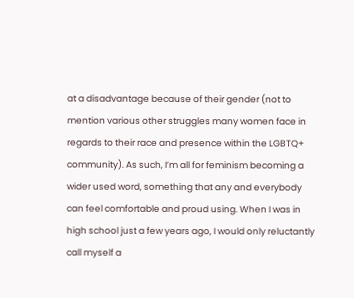at a disadvantage because of their gender (not to mention various other struggles many women face in regards to their race and presence within the LGBTQ+ community). As such, I’m all for feminism becoming a wider used word, something that any and everybody can feel comfortable and proud using. When I was in high school just a few years ago, I would only reluctantly call myself a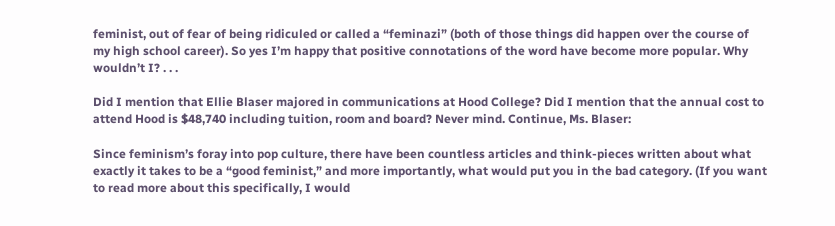feminist, out of fear of being ridiculed or called a “feminazi” (both of those things did happen over the course of my high school career). So yes I’m happy that positive connotations of the word have become more popular. Why wouldn’t I? . . .

Did I mention that Ellie Blaser majored in communications at Hood College? Did I mention that the annual cost to attend Hood is $48,740 including tuition, room and board? Never mind. Continue, Ms. Blaser:

Since feminism’s foray into pop culture, there have been countless articles and think-pieces written about what exactly it takes to be a “good feminist,” and more importantly, what would put you in the bad category. (If you want to read more about this specifically, I would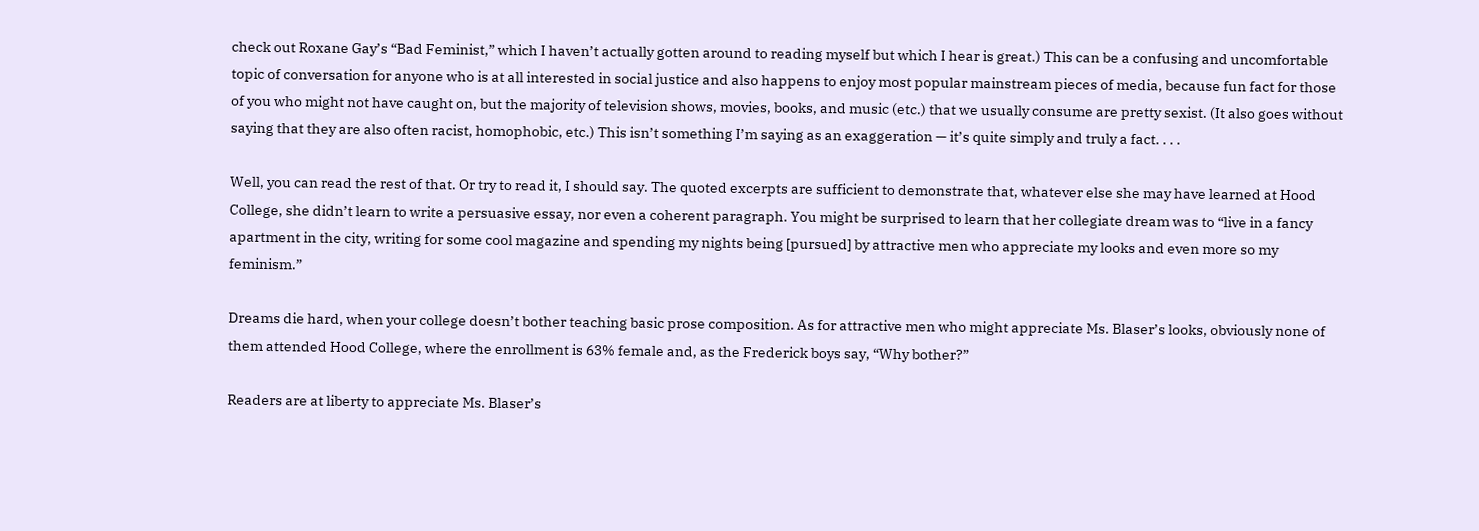check out Roxane Gay’s “Bad Feminist,” which I haven’t actually gotten around to reading myself but which I hear is great.) This can be a confusing and uncomfortable topic of conversation for anyone who is at all interested in social justice and also happens to enjoy most popular mainstream pieces of media, because fun fact for those of you who might not have caught on, but the majority of television shows, movies, books, and music (etc.) that we usually consume are pretty sexist. (It also goes without saying that they are also often racist, homophobic, etc.) This isn’t something I’m saying as an exaggeration — it’s quite simply and truly a fact. . . .

Well, you can read the rest of that. Or try to read it, I should say. The quoted excerpts are sufficient to demonstrate that, whatever else she may have learned at Hood College, she didn’t learn to write a persuasive essay, nor even a coherent paragraph. You might be surprised to learn that her collegiate dream was to “live in a fancy apartment in the city, writing for some cool magazine and spending my nights being [pursued] by attractive men who appreciate my looks and even more so my feminism.”

Dreams die hard, when your college doesn’t bother teaching basic prose composition. As for attractive men who might appreciate Ms. Blaser’s looks, obviously none of them attended Hood College, where the enrollment is 63% female and, as the Frederick boys say, “Why bother?”

Readers are at liberty to appreciate Ms. Blaser’s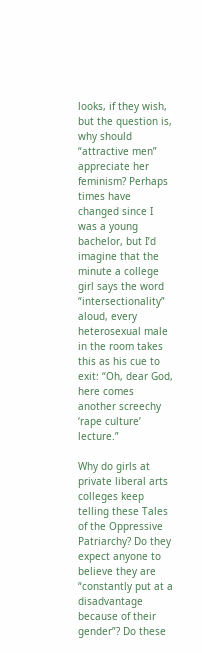looks, if they wish, but the question is, why should “attractive men” appreciate her feminism? Perhaps times have changed since I was a young bachelor, but I’d imagine that the minute a college girl says the word “intersectionality” aloud, every heterosexual male in the room takes this as his cue to exit: “Oh, dear God, here comes another screechy ‘rape culture’ lecture.”

Why do girls at private liberal arts colleges keep telling these Tales of the Oppressive Patriarchy? Do they expect anyone to believe they are “constantly put at a disadvantage because of their gender”? Do these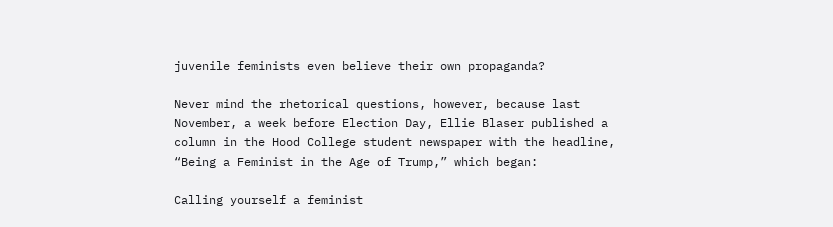juvenile feminists even believe their own propaganda?

Never mind the rhetorical questions, however, because last November, a week before Election Day, Ellie Blaser published a column in the Hood College student newspaper with the headline, “Being a Feminist in the Age of Trump,” which began:

Calling yourself a feminist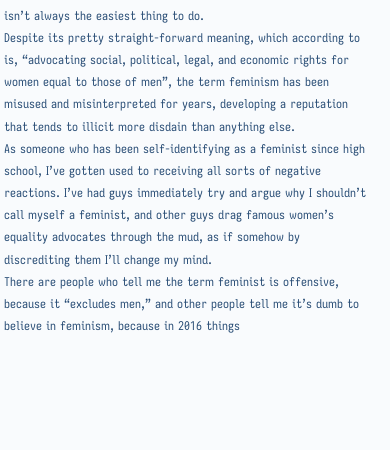isn’t always the easiest thing to do.
Despite its pretty straight-forward meaning, which according to is, “advocating social, political, legal, and economic rights for women equal to those of men”, the term feminism has been misused and misinterpreted for years, developing a reputation that tends to illicit more disdain than anything else.
As someone who has been self-identifying as a feminist since high school, I’ve gotten used to receiving all sorts of negative reactions. I’ve had guys immediately try and argue why I shouldn’t call myself a feminist, and other guys drag famous women’s equality advocates through the mud, as if somehow by discrediting them I’ll change my mind.
There are people who tell me the term feminist is offensive, because it “excludes men,” and other people tell me it’s dumb to believe in feminism, because in 2016 things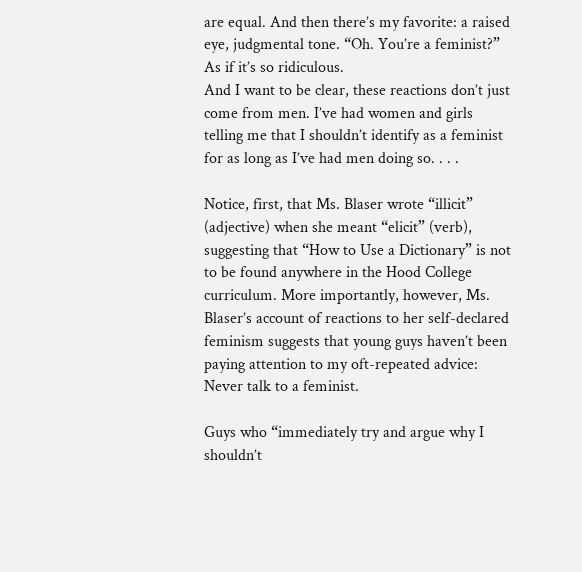are equal. And then there’s my favorite: a raised eye, judgmental tone. “Oh. You’re a feminist?”
As if it’s so ridiculous.
And I want to be clear, these reactions don’t just come from men. I’ve had women and girls telling me that I shouldn’t identify as a feminist for as long as I’ve had men doing so. . . .

Notice, first, that Ms. Blaser wrote “illicit” (adjective) when she meant “elicit” (verb), suggesting that “How to Use a Dictionary” is not to be found anywhere in the Hood College curriculum. More importantly, however, Ms. Blaser’s account of reactions to her self-declared feminism suggests that young guys haven’t been paying attention to my oft-repeated advice: Never talk to a feminist.

Guys who “immediately try and argue why I shouldn’t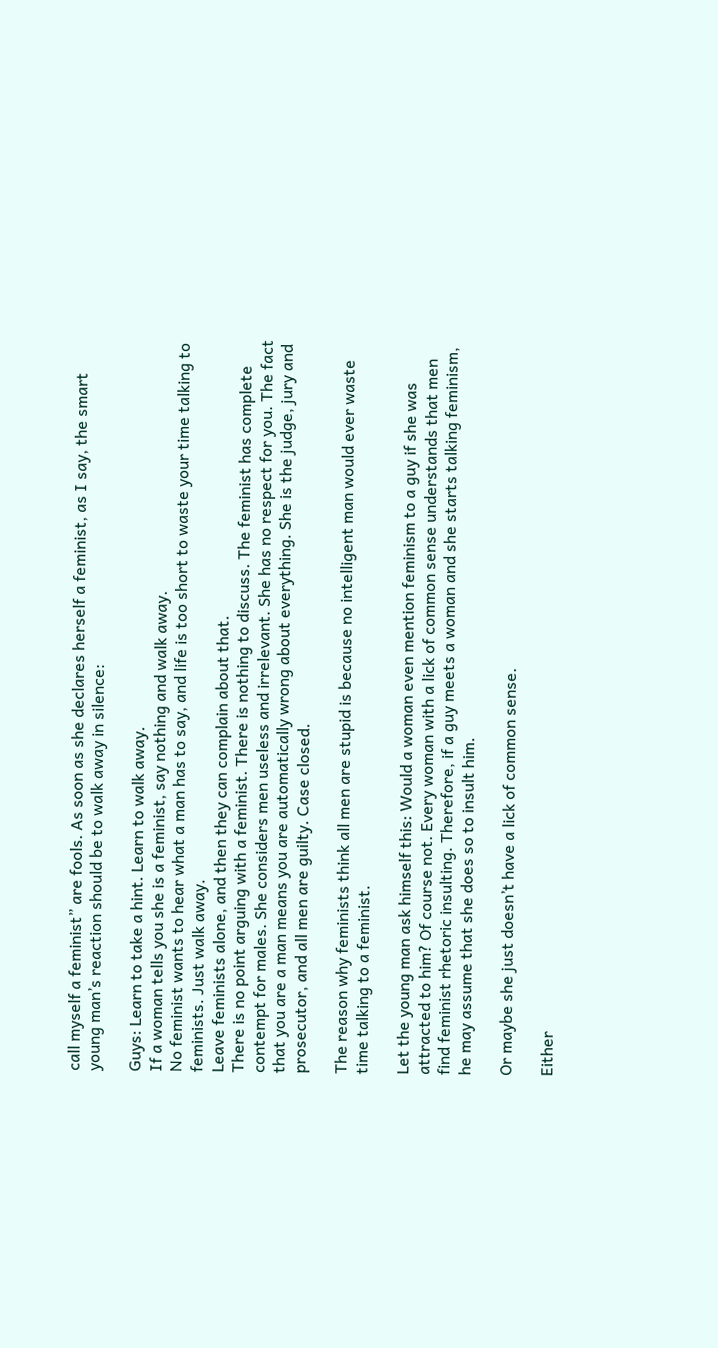call myself a feminist” are fools. As soon as she declares herself a feminist, as I say, the smart young man’s reaction should be to walk away in silence:

Guys: Learn to take a hint. Learn to walk away.
If a woman tells you she is a feminist, say nothing and walk away.
No feminist wants to hear what a man has to say, and life is too short to waste your time talking to feminists. Just walk away.
Leave feminists alone, and then they can complain about that.
There is no point arguing with a feminist. There is nothing to discuss. The feminist has complete contempt for males. She considers men useless and irrelevant. She has no respect for you. The fact that you are a man means you are automatically wrong about everything. She is the judge, jury and prosecutor, and all men are guilty. Case closed.

The reason why feminists think all men are stupid is because no intelligent man would ever waste time talking to a feminist.

Let the young man ask himself this: Would a woman even mention feminism to a guy if she was attracted to him? Of course not. Every woman with a lick of common sense understands that men find feminist rhetoric insulting. Therefore, if a guy meets a woman and she starts talking feminism, he may assume that she does so to insult him.

Or maybe she just doesn’t have a lick of common sense.

Either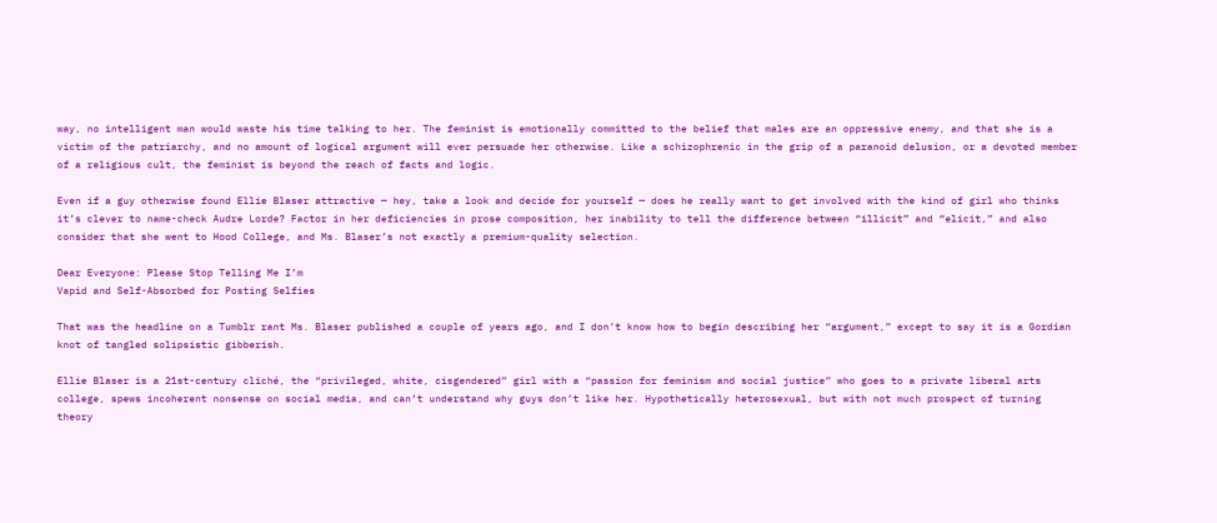way, no intelligent man would waste his time talking to her. The feminist is emotionally committed to the belief that males are an oppressive enemy, and that she is a victim of the patriarchy, and no amount of logical argument will ever persuade her otherwise. Like a schizophrenic in the grip of a paranoid delusion, or a devoted member of a religious cult, the feminist is beyond the reach of facts and logic.

Even if a guy otherwise found Ellie Blaser attractive — hey, take a look and decide for yourself — does he really want to get involved with the kind of girl who thinks it’s clever to name-check Audre Lorde? Factor in her deficiencies in prose composition, her inability to tell the difference between “illicit” and “elicit,” and also consider that she went to Hood College, and Ms. Blaser’s not exactly a premium-quality selection.

Dear Everyone: Please Stop Telling Me I’m
Vapid and Self-Absorbed for Posting Selfies

That was the headline on a Tumblr rant Ms. Blaser published a couple of years ago, and I don’t know how to begin describing her “argument,” except to say it is a Gordian knot of tangled solipsistic gibberish.

Ellie Blaser is a 21st-century cliché, the “privileged, white, cisgendered” girl with a “passion for feminism and social justice” who goes to a private liberal arts college, spews incoherent nonsense on social media, and can’t understand why guys don’t like her. Hypothetically heterosexual, but with not much prospect of turning theory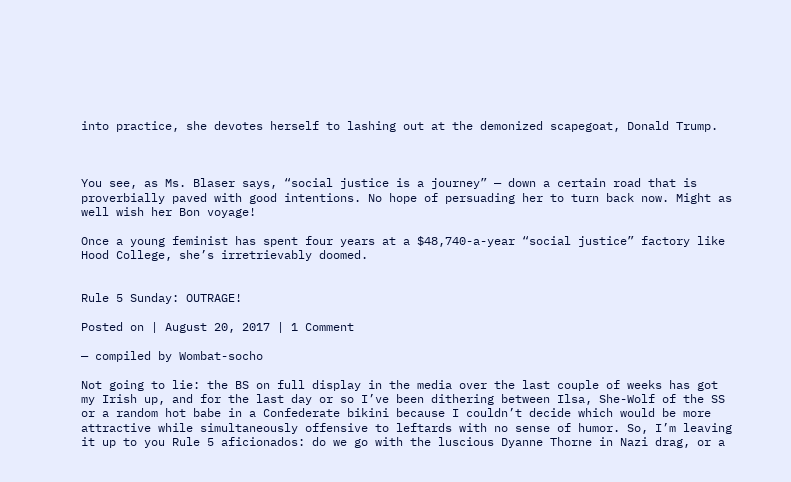into practice, she devotes herself to lashing out at the demonized scapegoat, Donald Trump.



You see, as Ms. Blaser says, “social justice is a journey” — down a certain road that is proverbially paved with good intentions. No hope of persuading her to turn back now. Might as well wish her Bon voyage!

Once a young feminist has spent four years at a $48,740-a-year “social justice” factory like Hood College, she’s irretrievably doomed.


Rule 5 Sunday: OUTRAGE!

Posted on | August 20, 2017 | 1 Comment

— compiled by Wombat-socho

Not going to lie: the BS on full display in the media over the last couple of weeks has got my Irish up, and for the last day or so I’ve been dithering between Ilsa, She-Wolf of the SS or a random hot babe in a Confederate bikini because I couldn’t decide which would be more attractive while simultaneously offensive to leftards with no sense of humor. So, I’m leaving it up to you Rule 5 aficionados: do we go with the luscious Dyanne Thorne in Nazi drag, or a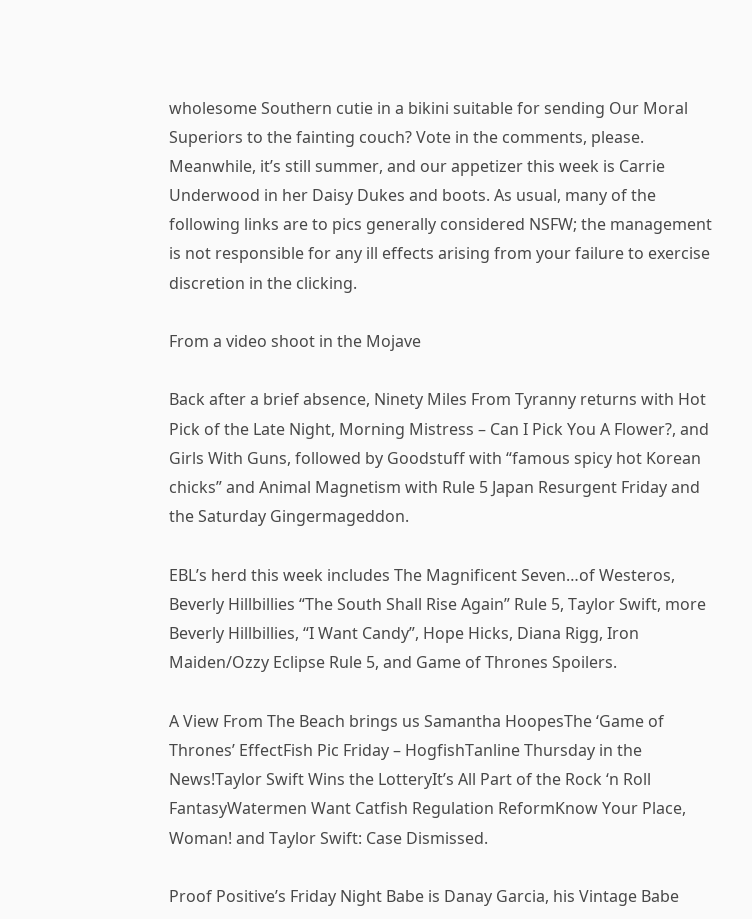wholesome Southern cutie in a bikini suitable for sending Our Moral Superiors to the fainting couch? Vote in the comments, please.
Meanwhile, it’s still summer, and our appetizer this week is Carrie Underwood in her Daisy Dukes and boots. As usual, many of the following links are to pics generally considered NSFW; the management is not responsible for any ill effects arising from your failure to exercise discretion in the clicking.

From a video shoot in the Mojave

Back after a brief absence, Ninety Miles From Tyranny returns with Hot Pick of the Late Night, Morning Mistress – Can I Pick You A Flower?, and Girls With Guns, followed by Goodstuff with “famous spicy hot Korean chicks” and Animal Magnetism with Rule 5 Japan Resurgent Friday and the Saturday Gingermageddon.

EBL’s herd this week includes The Magnificent Seven…of Westeros, Beverly Hillbillies “The South Shall Rise Again” Rule 5, Taylor Swift, more Beverly Hillbillies, “I Want Candy”, Hope Hicks, Diana Rigg, Iron Maiden/Ozzy Eclipse Rule 5, and Game of Thrones Spoilers.

A View From The Beach brings us Samantha HoopesThe ‘Game of Thrones’ EffectFish Pic Friday – HogfishTanline Thursday in the News!Taylor Swift Wins the LotteryIt’s All Part of the Rock ‘n Roll FantasyWatermen Want Catfish Regulation ReformKnow Your Place, Woman! and Taylor Swift: Case Dismissed.

Proof Positive’s Friday Night Babe is Danay Garcia, his Vintage Babe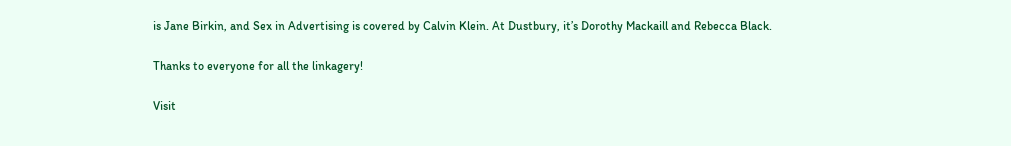is Jane Birkin, and Sex in Advertising is covered by Calvin Klein. At Dustbury, it’s Dorothy Mackaill and Rebecca Black.

Thanks to everyone for all the linkagery!

Visit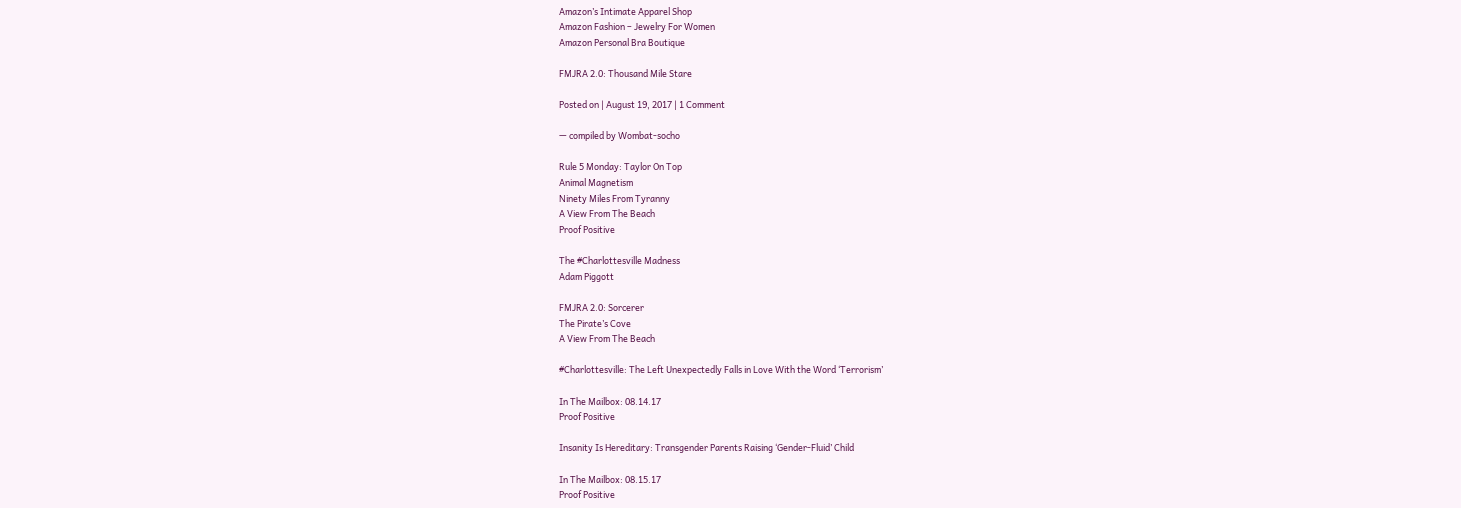Amazon’s Intimate Apparel Shop
Amazon Fashion – Jewelry For Women
Amazon Personal Bra Boutique

FMJRA 2.0: Thousand Mile Stare

Posted on | August 19, 2017 | 1 Comment

— compiled by Wombat-socho

Rule 5 Monday: Taylor On Top
Animal Magnetism
Ninety Miles From Tyranny
A View From The Beach
Proof Positive

The #Charlottesville Madness
Adam Piggott

FMJRA 2.0: Sorcerer
The Pirate’s Cove
A View From The Beach

#Charlottesville: The Left Unexpectedly Falls in Love With the Word ‘Terrorism’

In The Mailbox: 08.14.17
Proof Positive

Insanity Is Hereditary: Transgender Parents Raising ‘Gender-Fluid’ Child

In The Mailbox: 08.15.17
Proof Positive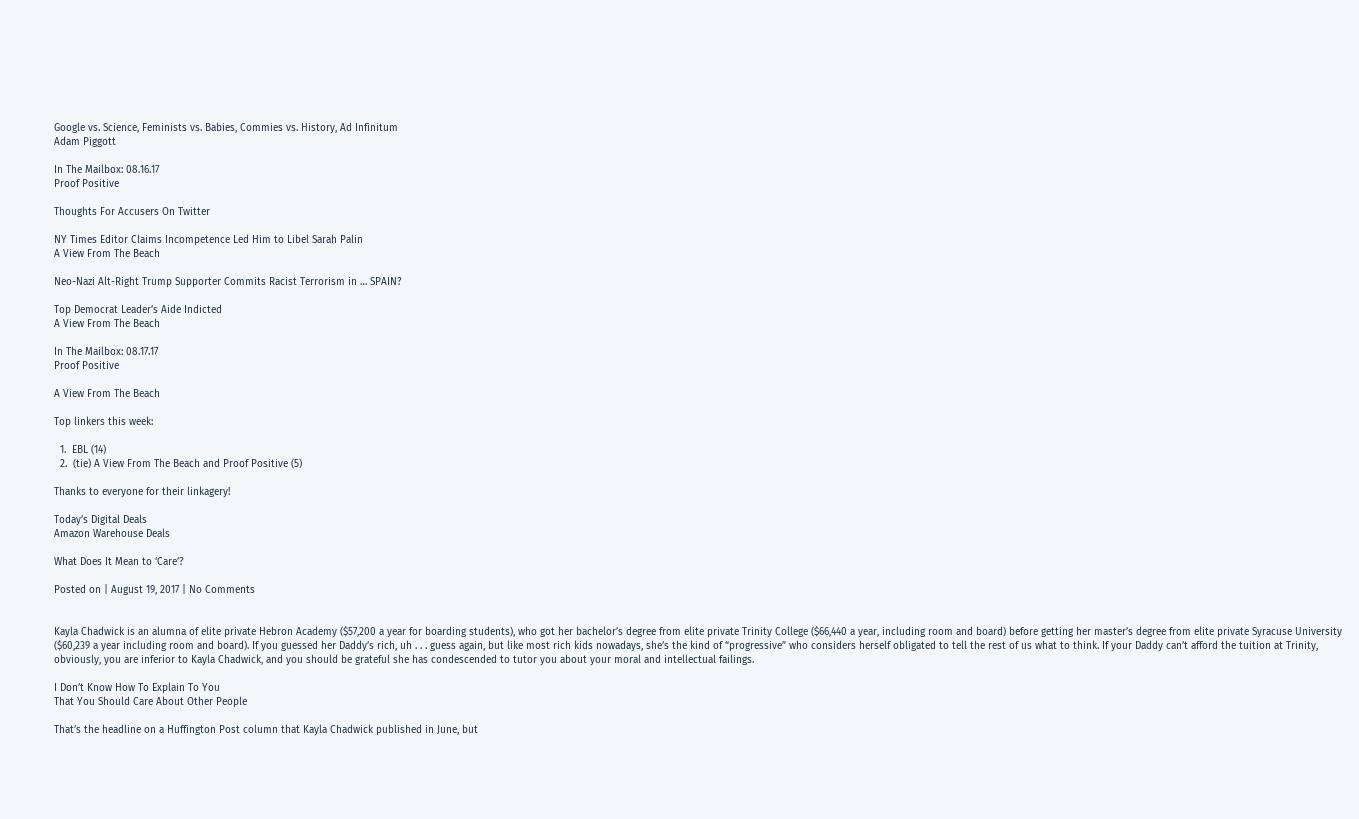Google vs. Science, Feminists vs. Babies, Commies vs. History, Ad Infinitum
Adam Piggott

In The Mailbox: 08.16.17
Proof Positive

Thoughts For Accusers On Twitter

NY Times Editor Claims Incompetence Led Him to Libel Sarah Palin
A View From The Beach

Neo-Nazi Alt-Right Trump Supporter Commits Racist Terrorism in … SPAIN?

Top Democrat Leader’s Aide Indicted
A View From The Beach

In The Mailbox: 08.17.17
Proof Positive

A View From The Beach

Top linkers this week:

  1.  EBL (14)
  2.  (tie) A View From The Beach and Proof Positive (5)

Thanks to everyone for their linkagery!

Today’s Digital Deals
Amazon Warehouse Deals

What Does It Mean to ‘Care’?

Posted on | August 19, 2017 | No Comments


Kayla Chadwick is an alumna of elite private Hebron Academy ($57,200 a year for boarding students), who got her bachelor’s degree from elite private Trinity College ($66,440 a year, including room and board) before getting her master’s degree from elite private Syracuse University ($60,239 a year including room and board). If you guessed her Daddy’s rich, uh . . . guess again, but like most rich kids nowadays, she’s the kind of “progressive” who considers herself obligated to tell the rest of us what to think. If your Daddy can’t afford the tuition at Trinity, obviously, you are inferior to Kayla Chadwick, and you should be grateful she has condescended to tutor you about your moral and intellectual failings.

I Don’t Know How To Explain To You
That You Should Care About Other People

That’s the headline on a Huffington Post column that Kayla Chadwick published in June, but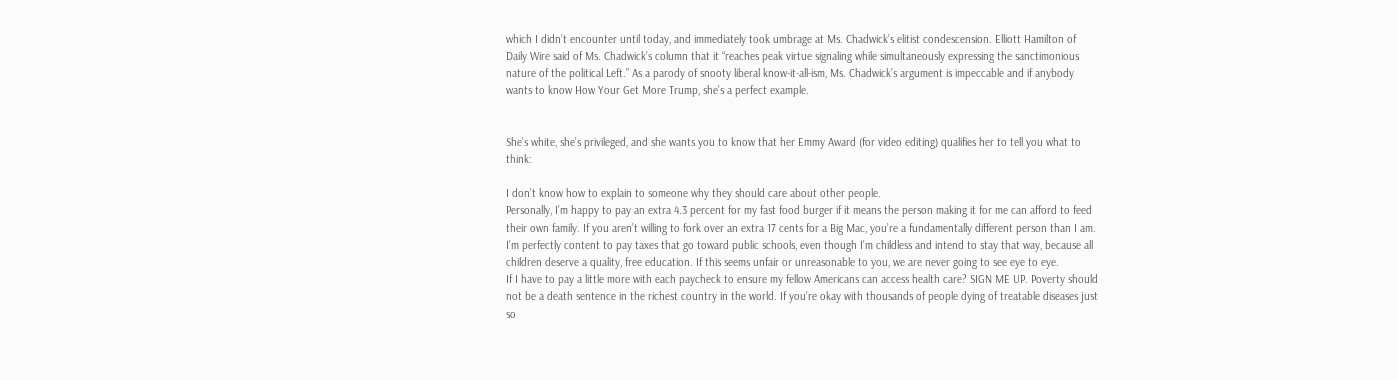which I didn’t encounter until today, and immediately took umbrage at Ms. Chadwick’s elitist condescension. Elliott Hamilton of Daily Wire said of Ms. Chadwick’s column that it “reaches peak virtue signaling while simultaneously expressing the sanctimonious nature of the political Left.” As a parody of snooty liberal know-it-all-ism, Ms. Chadwick’s argument is impeccable and if anybody wants to know How Your Get More Trump, she’s a perfect example.


She’s white, she’s privileged, and she wants you to know that her Emmy Award (for video editing) qualifies her to tell you what to think:

I don’t know how to explain to someone why they should care about other people.
Personally, I’m happy to pay an extra 4.3 percent for my fast food burger if it means the person making it for me can afford to feed their own family. If you aren’t willing to fork over an extra 17 cents for a Big Mac, you’re a fundamentally different person than I am.
I’m perfectly content to pay taxes that go toward public schools, even though I’m childless and intend to stay that way, because all children deserve a quality, free education. If this seems unfair or unreasonable to you, we are never going to see eye to eye.
If I have to pay a little more with each paycheck to ensure my fellow Americans can access health care? SIGN ME UP. Poverty should not be a death sentence in the richest country in the world. If you’re okay with thousands of people dying of treatable diseases just so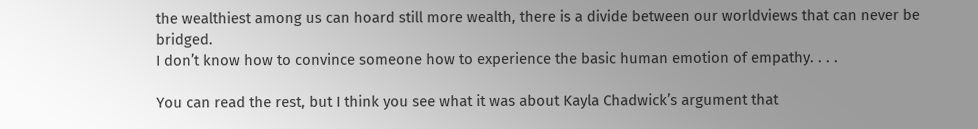the wealthiest among us can hoard still more wealth, there is a divide between our worldviews that can never be bridged.
I don’t know how to convince someone how to experience the basic human emotion of empathy. . . .

You can read the rest, but I think you see what it was about Kayla Chadwick’s argument that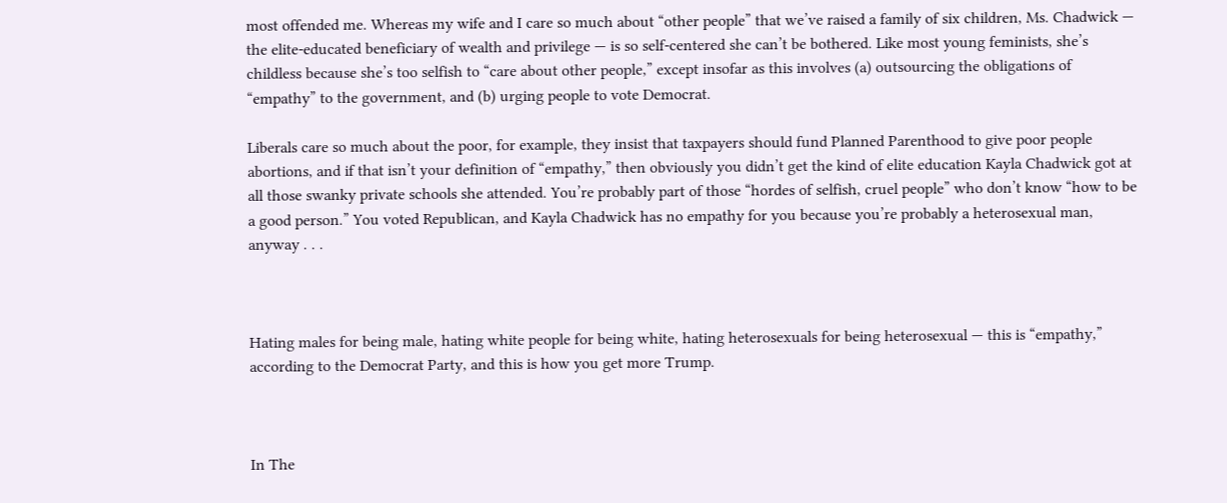most offended me. Whereas my wife and I care so much about “other people” that we’ve raised a family of six children, Ms. Chadwick — the elite-educated beneficiary of wealth and privilege — is so self-centered she can’t be bothered. Like most young feminists, she’s childless because she’s too selfish to “care about other people,” except insofar as this involves (a) outsourcing the obligations of “empathy” to the government, and (b) urging people to vote Democrat.

Liberals care so much about the poor, for example, they insist that taxpayers should fund Planned Parenthood to give poor people abortions, and if that isn’t your definition of “empathy,” then obviously you didn’t get the kind of elite education Kayla Chadwick got at all those swanky private schools she attended. You’re probably part of those “hordes of selfish, cruel people” who don’t know “how to be a good person.” You voted Republican, and Kayla Chadwick has no empathy for you because you’re probably a heterosexual man, anyway . . .



Hating males for being male, hating white people for being white, hating heterosexuals for being heterosexual — this is “empathy,” according to the Democrat Party, and this is how you get more Trump.



In The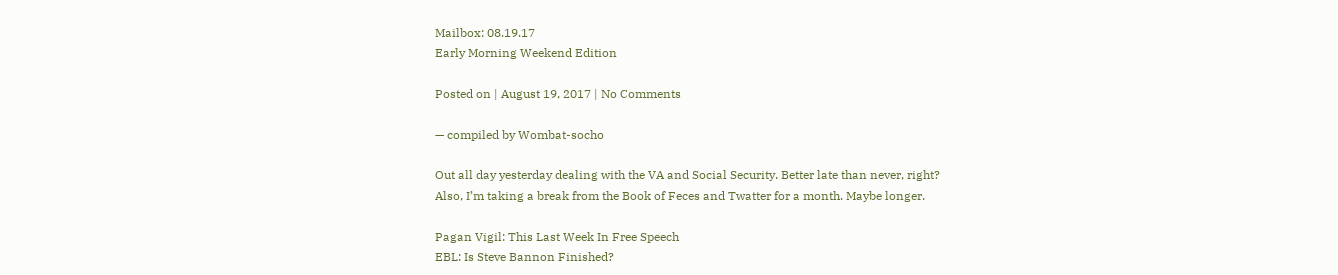Mailbox: 08.19.17
Early Morning Weekend Edition

Posted on | August 19, 2017 | No Comments

— compiled by Wombat-socho

Out all day yesterday dealing with the VA and Social Security. Better late than never, right?
Also, I’m taking a break from the Book of Feces and Twatter for a month. Maybe longer.

Pagan Vigil: This Last Week In Free Speech
EBL: Is Steve Bannon Finished?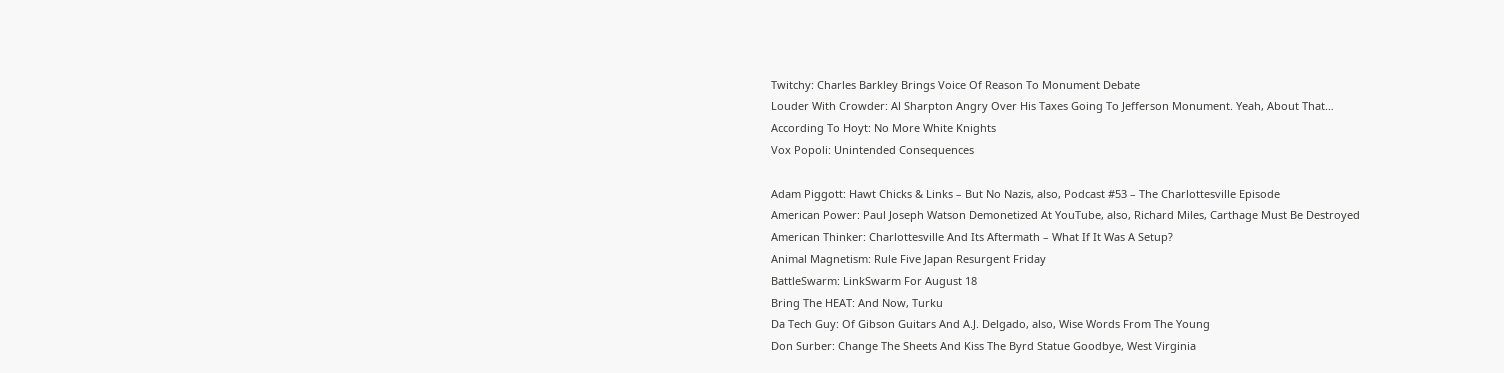Twitchy: Charles Barkley Brings Voice Of Reason To Monument Debate
Louder With Crowder: Al Sharpton Angry Over His Taxes Going To Jefferson Monument. Yeah, About That…
According To Hoyt: No More White Knights
Vox Popoli: Unintended Consequences

Adam Piggott: Hawt Chicks & Links – But No Nazis, also, Podcast #53 – The Charlottesville Episode
American Power: Paul Joseph Watson Demonetized At YouTube, also, Richard Miles, Carthage Must Be Destroyed
American Thinker: Charlottesville And Its Aftermath – What If It Was A Setup?
Animal Magnetism: Rule Five Japan Resurgent Friday
BattleSwarm: LinkSwarm For August 18
Bring The HEAT: And Now, Turku
Da Tech Guy: Of Gibson Guitars And A.J. Delgado, also, Wise Words From The Young
Don Surber: Change The Sheets And Kiss The Byrd Statue Goodbye, West Virginia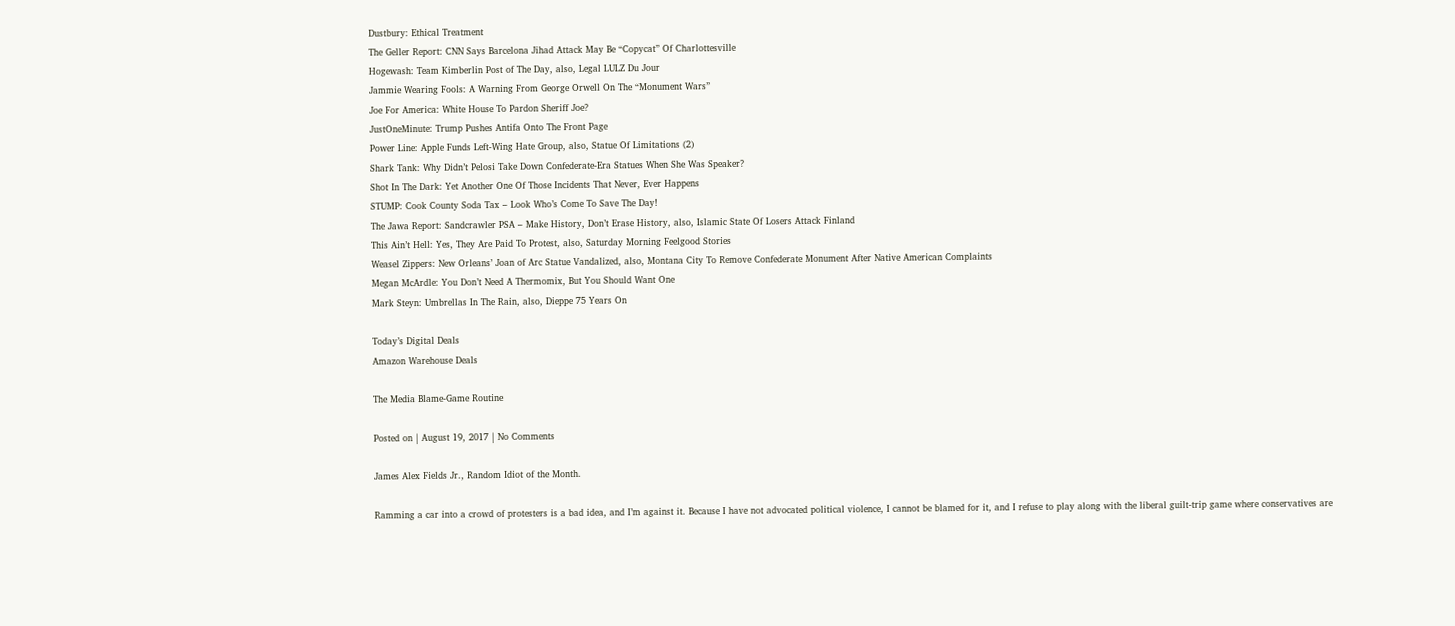Dustbury: Ethical Treatment
The Geller Report: CNN Says Barcelona Jihad Attack May Be “Copycat” Of Charlottesville
Hogewash: Team Kimberlin Post of The Day, also, Legal LULZ Du Jour
Jammie Wearing Fools: A Warning From George Orwell On The “Monument Wars”
Joe For America: White House To Pardon Sheriff Joe?
JustOneMinute: Trump Pushes Antifa Onto The Front Page
Power Line: Apple Funds Left-Wing Hate Group, also, Statue Of Limitations (2)
Shark Tank: Why Didn’t Pelosi Take Down Confederate-Era Statues When She Was Speaker?
Shot In The Dark: Yet Another One Of Those Incidents That Never, Ever Happens
STUMP: Cook County Soda Tax – Look Who’s Come To Save The Day!
The Jawa Report: Sandcrawler PSA – Make History, Don’t Erase History, also, Islamic State Of Losers Attack Finland
This Ain’t Hell: Yes, They Are Paid To Protest, also, Saturday Morning Feelgood Stories
Weasel Zippers: New Orleans’ Joan of Arc Statue Vandalized, also, Montana City To Remove Confederate Monument After Native American Complaints
Megan McArdle: You Don’t Need A Thermomix, But You Should Want One
Mark Steyn: Umbrellas In The Rain, also, Dieppe 75 Years On

Today’s Digital Deals
Amazon Warehouse Deals

The Media Blame-Game Routine

Posted on | August 19, 2017 | No Comments

James Alex Fields Jr., Random Idiot of the Month.

Ramming a car into a crowd of protesters is a bad idea, and I’m against it. Because I have not advocated political violence, I cannot be blamed for it, and I refuse to play along with the liberal guilt-trip game where conservatives are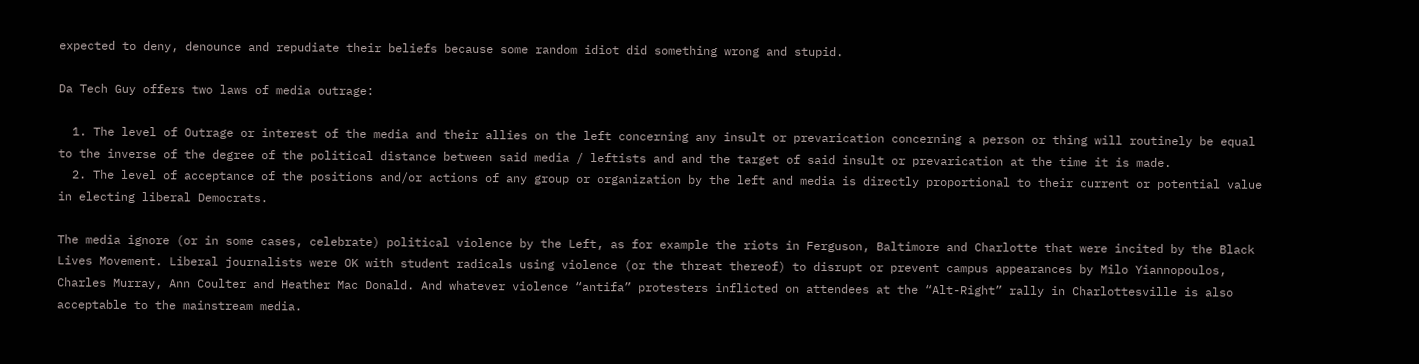expected to deny, denounce and repudiate their beliefs because some random idiot did something wrong and stupid.

Da Tech Guy offers two laws of media outrage:

  1. The level of Outrage or interest of the media and their allies on the left concerning any insult or prevarication concerning a person or thing will routinely be equal to the inverse of the degree of the political distance between said media / leftists and and the target of said insult or prevarication at the time it is made.
  2. The level of acceptance of the positions and/or actions of any group or organization by the left and media is directly proportional to their current or potential value in electing liberal Democrats.

The media ignore (or in some cases, celebrate) political violence by the Left, as for example the riots in Ferguson, Baltimore and Charlotte that were incited by the Black Lives Movement. Liberal journalists were OK with student radicals using violence (or the threat thereof) to disrupt or prevent campus appearances by Milo Yiannopoulos, Charles Murray, Ann Coulter and Heather Mac Donald. And whatever violence “antifa” protesters inflicted on attendees at the “Alt-Right” rally in Charlottesville is also acceptable to the mainstream media.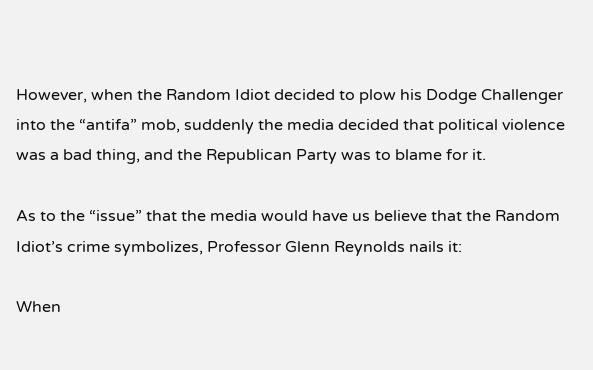However, when the Random Idiot decided to plow his Dodge Challenger into the “antifa” mob, suddenly the media decided that political violence was a bad thing, and the Republican Party was to blame for it.

As to the “issue” that the media would have us believe that the Random Idiot’s crime symbolizes, Professor Glenn Reynolds nails it:

When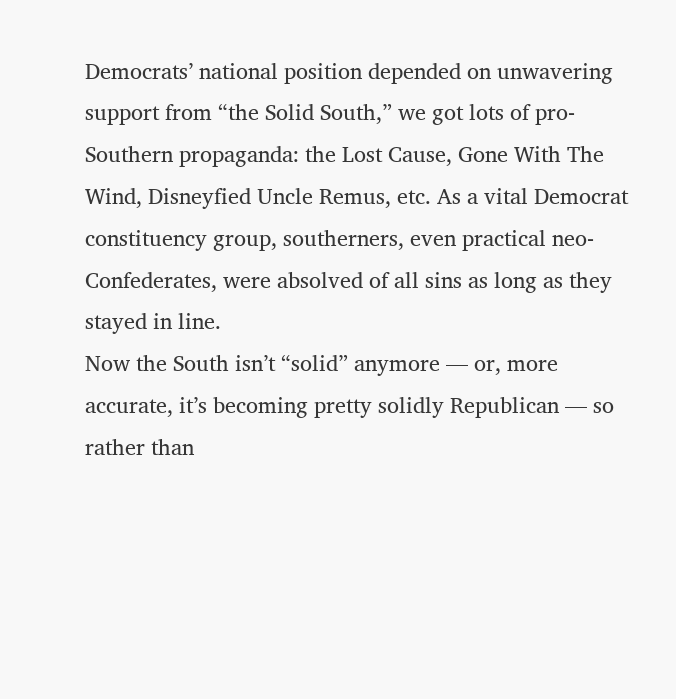Democrats’ national position depended on unwavering support from “the Solid South,” we got lots of pro-Southern propaganda: the Lost Cause, Gone With The Wind, Disneyfied Uncle Remus, etc. As a vital Democrat constituency group, southerners, even practical neo-Confederates, were absolved of all sins as long as they stayed in line.
Now the South isn’t “solid” anymore — or, more accurate, it’s becoming pretty solidly Republican — so rather than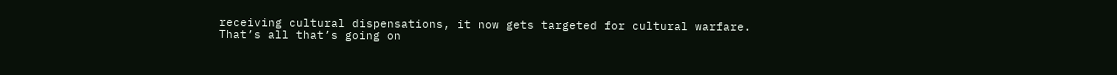receiving cultural dispensations, it now gets targeted for cultural warfare.
That’s all that’s going on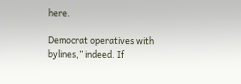here.

Democrat operatives with bylines,” indeed. If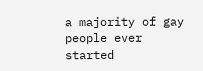a majority of gay people ever started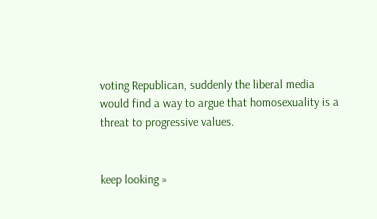voting Republican, suddenly the liberal media would find a way to argue that homosexuality is a threat to progressive values.


keep looking »